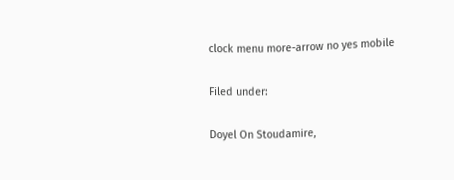clock menu more-arrow no yes mobile

Filed under:

Doyel On Stoudamire,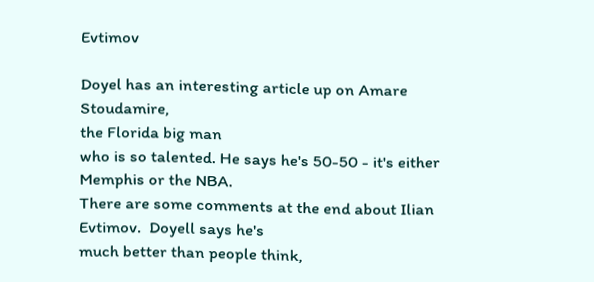Evtimov

Doyel has an interesting article up on Amare Stoudamire,
the Florida big man
who is so talented. He says he's 50-50 - it's either Memphis or the NBA.
There are some comments at the end about Ilian Evtimov.  Doyell says he's
much better than people think,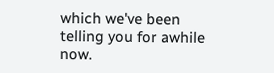which we've been telling you for awhile now.